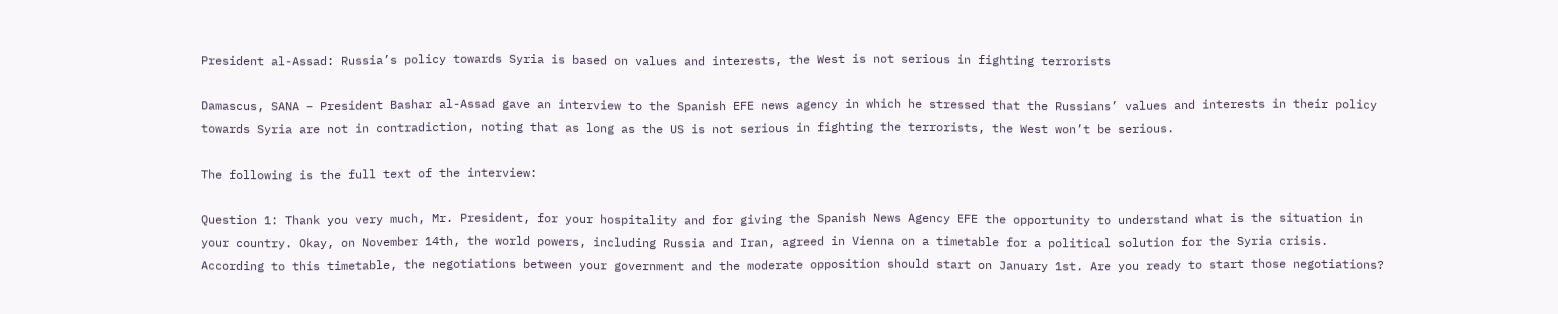President al-Assad: Russia’s policy towards Syria is based on values and interests, the West is not serious in fighting terrorists

Damascus, SANA – President Bashar al-Assad gave an interview to the Spanish EFE news agency in which he stressed that the Russians’ values and interests in their policy towards Syria are not in contradiction, noting that as long as the US is not serious in fighting the terrorists, the West won’t be serious.

The following is the full text of the interview:

Question 1: Thank you very much, Mr. President, for your hospitality and for giving the Spanish News Agency EFE the opportunity to understand what is the situation in your country. Okay, on November 14th, the world powers, including Russia and Iran, agreed in Vienna on a timetable for a political solution for the Syria crisis. According to this timetable, the negotiations between your government and the moderate opposition should start on January 1st. Are you ready to start those negotiations?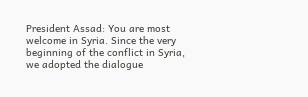President Assad: You are most welcome in Syria. Since the very beginning of the conflict in Syria, we adopted the dialogue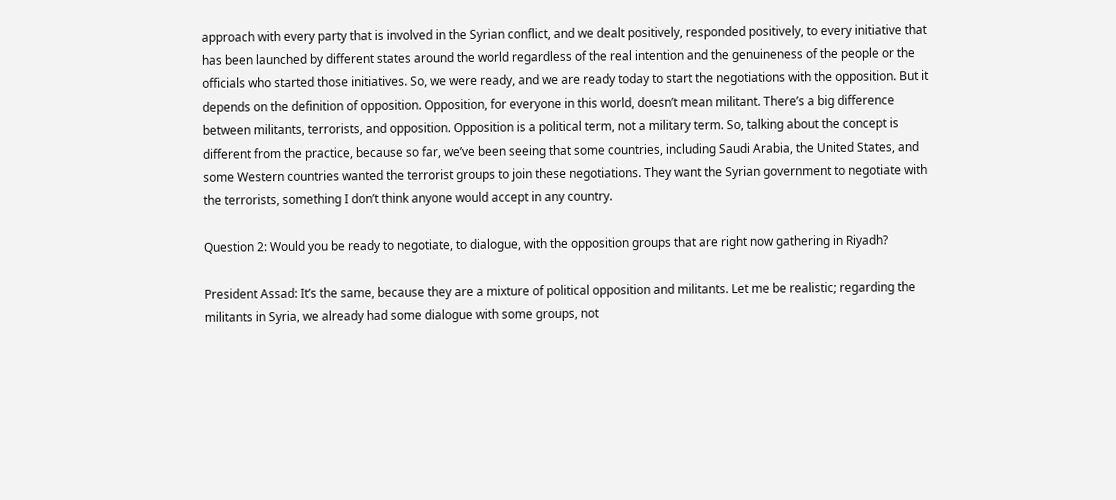approach with every party that is involved in the Syrian conflict, and we dealt positively, responded positively, to every initiative that has been launched by different states around the world regardless of the real intention and the genuineness of the people or the officials who started those initiatives. So, we were ready, and we are ready today to start the negotiations with the opposition. But it depends on the definition of opposition. Opposition, for everyone in this world, doesn’t mean militant. There’s a big difference between militants, terrorists, and opposition. Opposition is a political term, not a military term. So, talking about the concept is different from the practice, because so far, we’ve been seeing that some countries, including Saudi Arabia, the United States, and some Western countries wanted the terrorist groups to join these negotiations. They want the Syrian government to negotiate with the terrorists, something I don’t think anyone would accept in any country.

Question 2: Would you be ready to negotiate, to dialogue, with the opposition groups that are right now gathering in Riyadh?

President Assad: It’s the same, because they are a mixture of political opposition and militants. Let me be realistic; regarding the militants in Syria, we already had some dialogue with some groups, not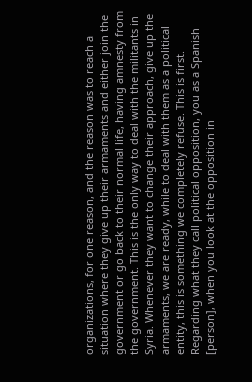organizations, for one reason, and the reason was to reach a situation where they give up their armaments and either join the government or go back to their normal life, having amnesty from the government. This is the only way to deal with the militants in Syria. Whenever they want to change their approach, give up the armaments, we are ready, while to deal with them as a political entity, this is something we completely refuse. This is first. Regarding what they call political opposition, you as a Spanish [person], when you look at the opposition in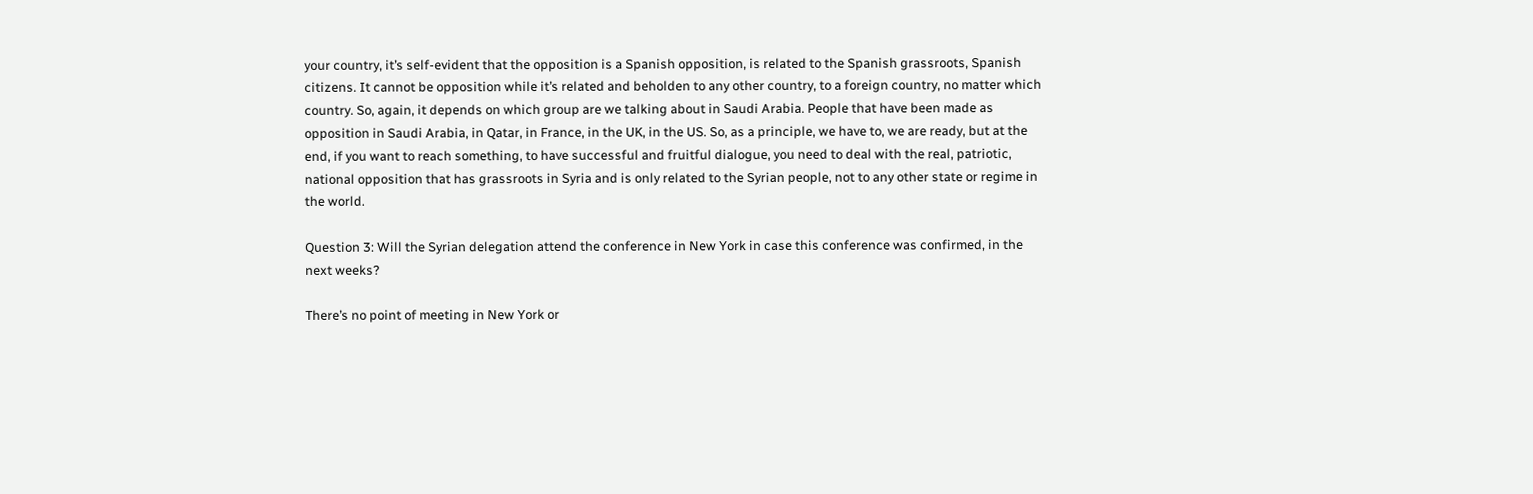your country, it’s self-evident that the opposition is a Spanish opposition, is related to the Spanish grassroots, Spanish citizens. It cannot be opposition while it’s related and beholden to any other country, to a foreign country, no matter which country. So, again, it depends on which group are we talking about in Saudi Arabia. People that have been made as opposition in Saudi Arabia, in Qatar, in France, in the UK, in the US. So, as a principle, we have to, we are ready, but at the end, if you want to reach something, to have successful and fruitful dialogue, you need to deal with the real, patriotic, national opposition that has grassroots in Syria and is only related to the Syrian people, not to any other state or regime in the world.

Question 3: Will the Syrian delegation attend the conference in New York in case this conference was confirmed, in the next weeks?

There’s no point of meeting in New York or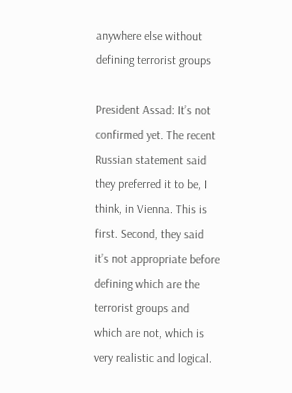anywhere else without defining terrorist groups

President Assad: It’s not confirmed yet. The recent Russian statement said they preferred it to be, I think, in Vienna. This is first. Second, they said it’s not appropriate before defining which are the terrorist groups and which are not, which is very realistic and logical.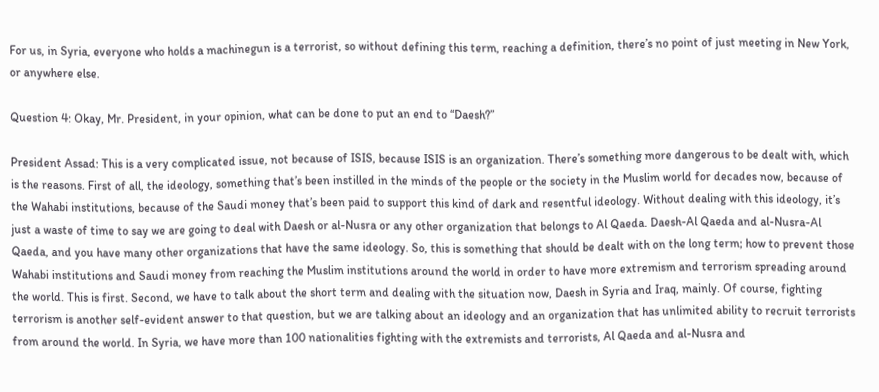For us, in Syria, everyone who holds a machinegun is a terrorist, so without defining this term, reaching a definition, there’s no point of just meeting in New York, or anywhere else.

Question 4: Okay, Mr. President, in your opinion, what can be done to put an end to “Daesh?”

President Assad: This is a very complicated issue, not because of ISIS, because ISIS is an organization. There’s something more dangerous to be dealt with, which is the reasons. First of all, the ideology, something that’s been instilled in the minds of the people or the society in the Muslim world for decades now, because of the Wahabi institutions, because of the Saudi money that’s been paid to support this kind of dark and resentful ideology. Without dealing with this ideology, it’s just a waste of time to say we are going to deal with Daesh or al-Nusra or any other organization that belongs to Al Qaeda. Daesh-Al Qaeda and al-Nusra-Al Qaeda, and you have many other organizations that have the same ideology. So, this is something that should be dealt with on the long term; how to prevent those Wahabi institutions and Saudi money from reaching the Muslim institutions around the world in order to have more extremism and terrorism spreading around the world. This is first. Second, we have to talk about the short term and dealing with the situation now, Daesh in Syria and Iraq, mainly. Of course, fighting terrorism is another self-evident answer to that question, but we are talking about an ideology and an organization that has unlimited ability to recruit terrorists from around the world. In Syria, we have more than 100 nationalities fighting with the extremists and terrorists, Al Qaeda and al-Nusra and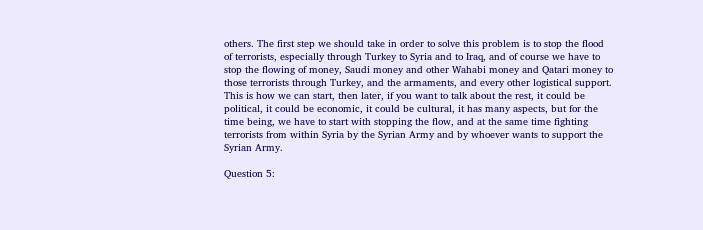others. The first step we should take in order to solve this problem is to stop the flood of terrorists, especially through Turkey to Syria and to Iraq, and of course we have to stop the flowing of money, Saudi money and other Wahabi money and Qatari money to those terrorists through Turkey, and the armaments, and every other logistical support. This is how we can start, then later, if you want to talk about the rest, it could be political, it could be economic, it could be cultural, it has many aspects, but for the time being, we have to start with stopping the flow, and at the same time fighting terrorists from within Syria by the Syrian Army and by whoever wants to support the Syrian Army.

Question 5: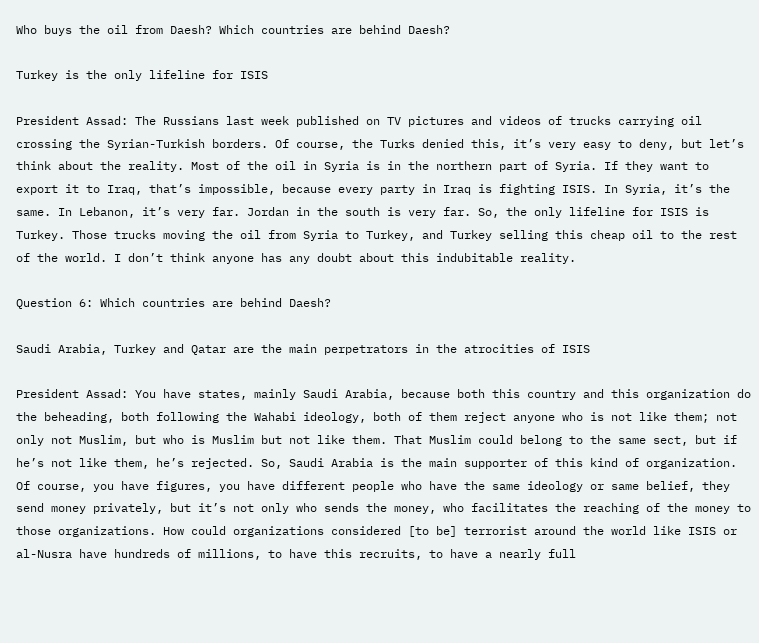Who buys the oil from Daesh? Which countries are behind Daesh?

Turkey is the only lifeline for ISIS

President Assad: The Russians last week published on TV pictures and videos of trucks carrying oil crossing the Syrian-Turkish borders. Of course, the Turks denied this, it’s very easy to deny, but let’s think about the reality. Most of the oil in Syria is in the northern part of Syria. If they want to export it to Iraq, that’s impossible, because every party in Iraq is fighting ISIS. In Syria, it’s the same. In Lebanon, it’s very far. Jordan in the south is very far. So, the only lifeline for ISIS is Turkey. Those trucks moving the oil from Syria to Turkey, and Turkey selling this cheap oil to the rest of the world. I don’t think anyone has any doubt about this indubitable reality.

Question 6: Which countries are behind Daesh?

Saudi Arabia, Turkey and Qatar are the main perpetrators in the atrocities of ISIS

President Assad: You have states, mainly Saudi Arabia, because both this country and this organization do the beheading, both following the Wahabi ideology, both of them reject anyone who is not like them; not only not Muslim, but who is Muslim but not like them. That Muslim could belong to the same sect, but if he’s not like them, he’s rejected. So, Saudi Arabia is the main supporter of this kind of organization. Of course, you have figures, you have different people who have the same ideology or same belief, they send money privately, but it’s not only who sends the money, who facilitates the reaching of the money to those organizations. How could organizations considered [to be] terrorist around the world like ISIS or al-Nusra have hundreds of millions, to have this recruits, to have a nearly full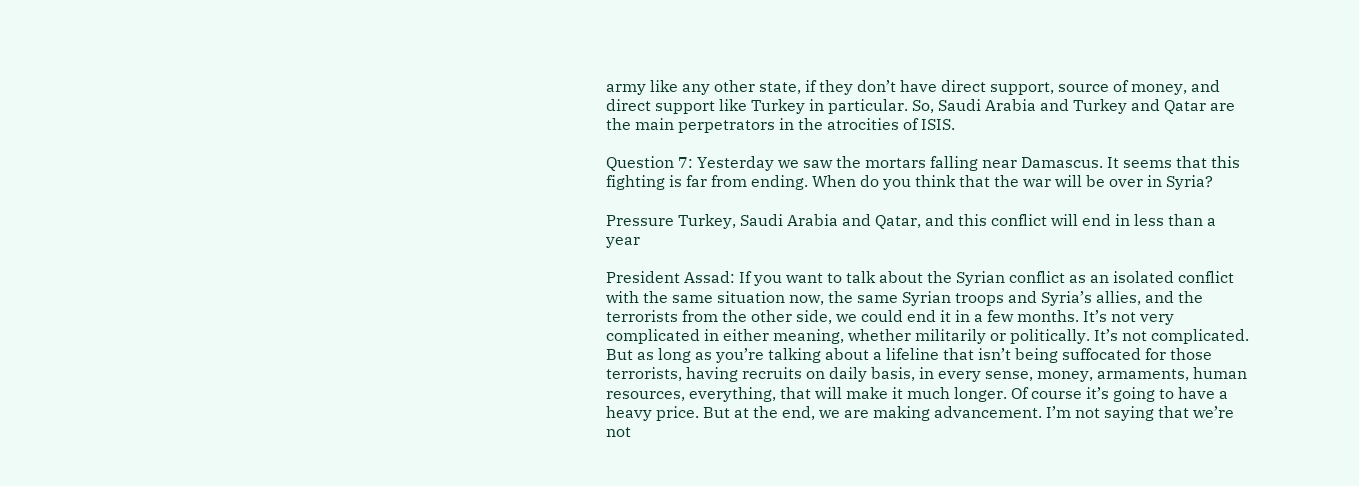army like any other state, if they don’t have direct support, source of money, and direct support like Turkey in particular. So, Saudi Arabia and Turkey and Qatar are the main perpetrators in the atrocities of ISIS.

Question 7: Yesterday we saw the mortars falling near Damascus. It seems that this fighting is far from ending. When do you think that the war will be over in Syria?

Pressure Turkey, Saudi Arabia and Qatar, and this conflict will end in less than a year

President Assad: If you want to talk about the Syrian conflict as an isolated conflict with the same situation now, the same Syrian troops and Syria’s allies, and the terrorists from the other side, we could end it in a few months. It’s not very complicated in either meaning, whether militarily or politically. It’s not complicated. But as long as you’re talking about a lifeline that isn’t being suffocated for those terrorists, having recruits on daily basis, in every sense, money, armaments, human resources, everything, that will make it much longer. Of course it’s going to have a heavy price. But at the end, we are making advancement. I’m not saying that we’re not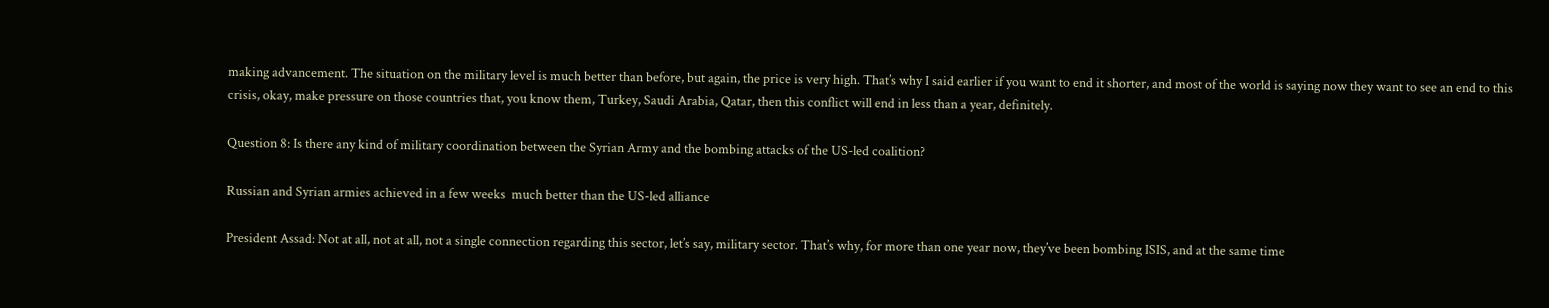making advancement. The situation on the military level is much better than before, but again, the price is very high. That’s why I said earlier if you want to end it shorter, and most of the world is saying now they want to see an end to this crisis, okay, make pressure on those countries that, you know them, Turkey, Saudi Arabia, Qatar, then this conflict will end in less than a year, definitely.

Question 8: Is there any kind of military coordination between the Syrian Army and the bombing attacks of the US-led coalition?

Russian and Syrian armies achieved in a few weeks  much better than the US-led alliance

President Assad: Not at all, not at all, not a single connection regarding this sector, let’s say, military sector. That’s why, for more than one year now, they’ve been bombing ISIS, and at the same time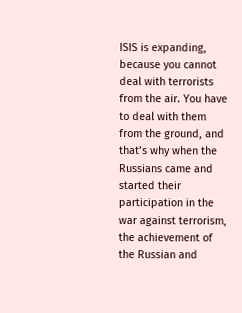ISIS is expanding, because you cannot deal with terrorists from the air. You have to deal with them from the ground, and that’s why when the Russians came and started their participation in the war against terrorism, the achievement of the Russian and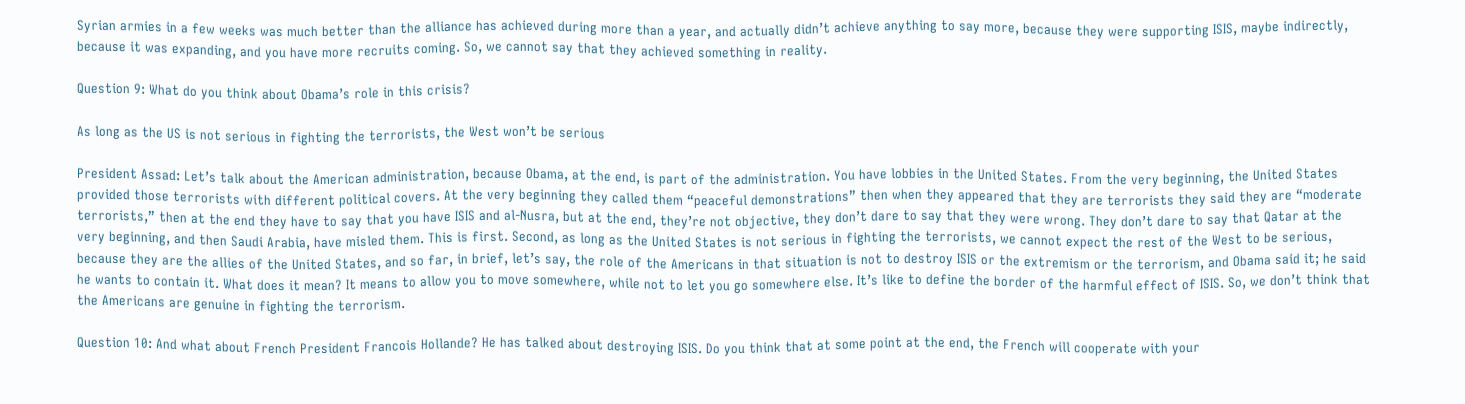Syrian armies in a few weeks was much better than the alliance has achieved during more than a year, and actually didn’t achieve anything to say more, because they were supporting ISIS, maybe indirectly, because it was expanding, and you have more recruits coming. So, we cannot say that they achieved something in reality.

Question 9: What do you think about Obama’s role in this crisis?

As long as the US is not serious in fighting the terrorists, the West won’t be serious

President Assad: Let’s talk about the American administration, because Obama, at the end, is part of the administration. You have lobbies in the United States. From the very beginning, the United States provided those terrorists with different political covers. At the very beginning they called them “peaceful demonstrations” then when they appeared that they are terrorists they said they are “moderate terrorists,” then at the end they have to say that you have ISIS and al-Nusra, but at the end, they’re not objective, they don’t dare to say that they were wrong. They don’t dare to say that Qatar at the very beginning, and then Saudi Arabia, have misled them. This is first. Second, as long as the United States is not serious in fighting the terrorists, we cannot expect the rest of the West to be serious, because they are the allies of the United States, and so far, in brief, let’s say, the role of the Americans in that situation is not to destroy ISIS or the extremism or the terrorism, and Obama said it; he said he wants to contain it. What does it mean? It means to allow you to move somewhere, while not to let you go somewhere else. It’s like to define the border of the harmful effect of ISIS. So, we don’t think that the Americans are genuine in fighting the terrorism.

Question 10: And what about French President Francois Hollande? He has talked about destroying ISIS. Do you think that at some point at the end, the French will cooperate with your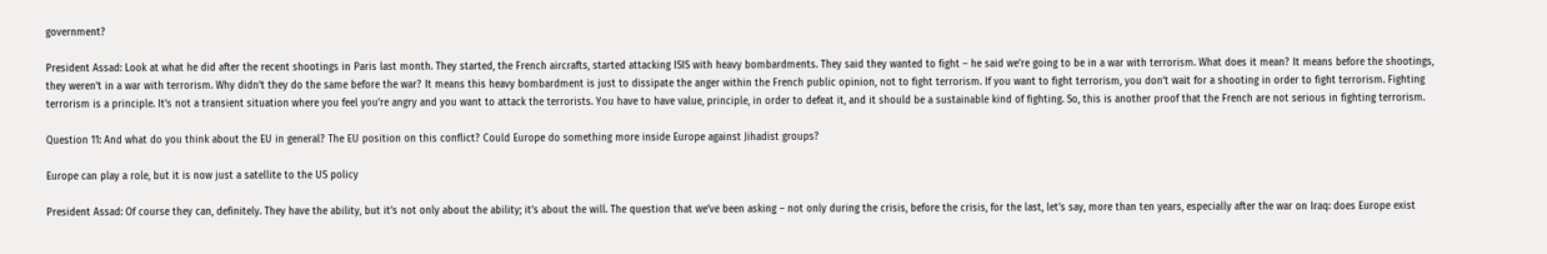government?

President Assad: Look at what he did after the recent shootings in Paris last month. They started, the French aircrafts, started attacking ISIS with heavy bombardments. They said they wanted to fight – he said we’re going to be in a war with terrorism. What does it mean? It means before the shootings, they weren’t in a war with terrorism. Why didn’t they do the same before the war? It means this heavy bombardment is just to dissipate the anger within the French public opinion, not to fight terrorism. If you want to fight terrorism, you don’t wait for a shooting in order to fight terrorism. Fighting terrorism is a principle. It’s not a transient situation where you feel you’re angry and you want to attack the terrorists. You have to have value, principle, in order to defeat it, and it should be a sustainable kind of fighting. So, this is another proof that the French are not serious in fighting terrorism.

Question 11: And what do you think about the EU in general? The EU position on this conflict? Could Europe do something more inside Europe against Jihadist groups?

Europe can play a role, but it is now just a satellite to the US policy

President Assad: Of course they can, definitely. They have the ability, but it’s not only about the ability; it’s about the will. The question that we’ve been asking – not only during the crisis, before the crisis, for the last, let’s say, more than ten years, especially after the war on Iraq: does Europe exist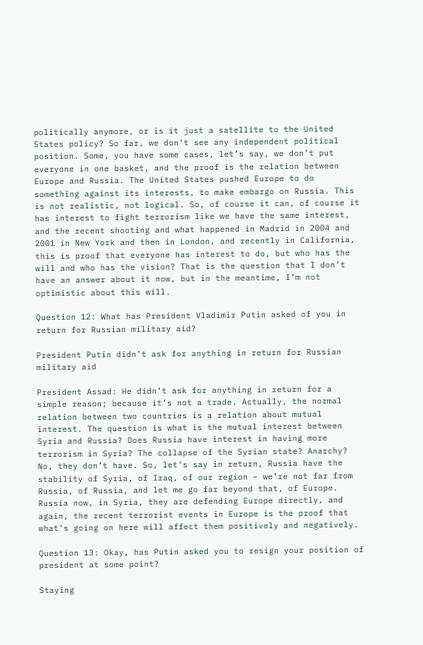politically anymore, or is it just a satellite to the United States policy? So far, we don’t see any independent political position. Some, you have some cases, let’s say, we don’t put everyone in one basket, and the proof is the relation between Europe and Russia. The United States pushed Europe to do something against its interests, to make embargo on Russia. This is not realistic, not logical. So, of course it can, of course it has interest to fight terrorism like we have the same interest, and the recent shooting and what happened in Madrid in 2004 and 2001 in New York and then in London, and recently in California, this is proof that everyone has interest to do, but who has the will and who has the vision? That is the question that I don’t have an answer about it now, but in the meantime, I’m not optimistic about this will.

Question 12: What has President Vladimir Putin asked of you in return for Russian military aid?

President Putin didn’t ask for anything in return for Russian military aid

President Assad: He didn’t ask for anything in return for a simple reason; because it’s not a trade. Actually, the normal relation between two countries is a relation about mutual interest. The question is what is the mutual interest between Syria and Russia? Does Russia have interest in having more terrorism in Syria? The collapse of the Syrian state? Anarchy? No, they don’t have. So, let’s say in return, Russia have the stability of Syria, of Iraq, of our region – we’re not far from Russia, of Russia, and let me go far beyond that, of Europe. Russia now, in Syria, they are defending Europe directly, and again, the recent terrorist events in Europe is the proof that what’s going on here will affect them positively and negatively.

Question 13: Okay, has Putin asked you to resign your position of president at some point?

Staying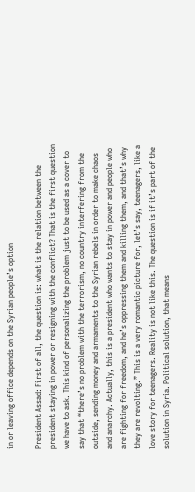in or leaving office depends on the Syrian people’s option

President Assad: First of all, the question is: what is the relation between the president staying in power or resigning with the conflict? That is the first question we have to ask. This kind of personalizing the problem just to be used as a cover to say that “there’s no problem with the terrorism, no country interfering from the outside, sending money and armaments to the Syrian rebels in order to make chaos and anarchy. Actually, this is a president who wants to stay in power and people who are fighting for freedom, and he’s oppressing them and killing them, and that’s why they are revolting.” This is a very romantic picture for, let’s say, teenagers, like a love story for teenagers. Reality is not like this. The question is if it’s part of the solution in Syria. Political solution, that means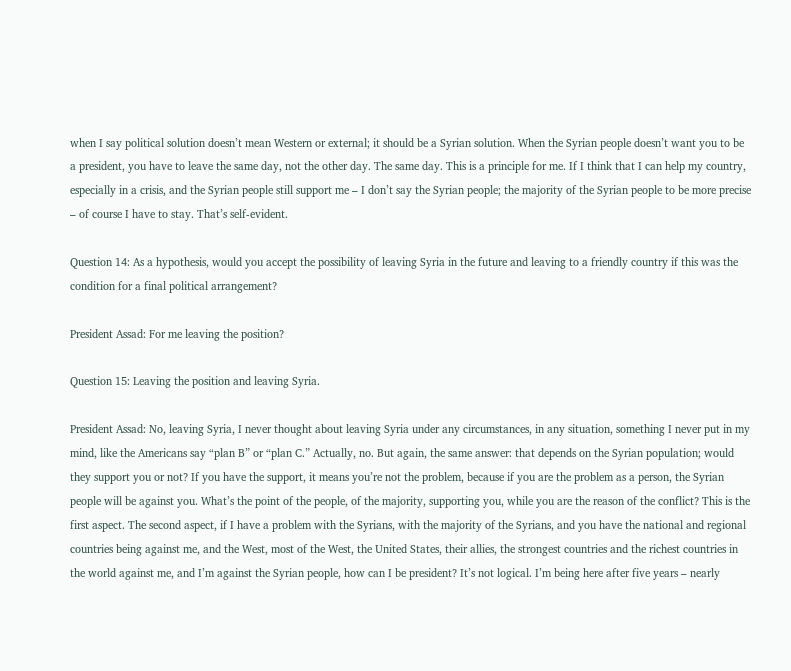when I say political solution doesn’t mean Western or external; it should be a Syrian solution. When the Syrian people doesn’t want you to be a president, you have to leave the same day, not the other day. The same day. This is a principle for me. If I think that I can help my country, especially in a crisis, and the Syrian people still support me – I don’t say the Syrian people; the majority of the Syrian people to be more precise – of course I have to stay. That’s self-evident.

Question 14: As a hypothesis, would you accept the possibility of leaving Syria in the future and leaving to a friendly country if this was the condition for a final political arrangement?

President Assad: For me leaving the position?

Question 15: Leaving the position and leaving Syria.

President Assad: No, leaving Syria, I never thought about leaving Syria under any circumstances, in any situation, something I never put in my mind, like the Americans say “plan B” or “plan C.” Actually, no. But again, the same answer: that depends on the Syrian population; would they support you or not? If you have the support, it means you’re not the problem, because if you are the problem as a person, the Syrian people will be against you. What’s the point of the people, of the majority, supporting you, while you are the reason of the conflict? This is the first aspect. The second aspect, if I have a problem with the Syrians, with the majority of the Syrians, and you have the national and regional countries being against me, and the West, most of the West, the United States, their allies, the strongest countries and the richest countries in the world against me, and I’m against the Syrian people, how can I be president? It’s not logical. I’m being here after five years – nearly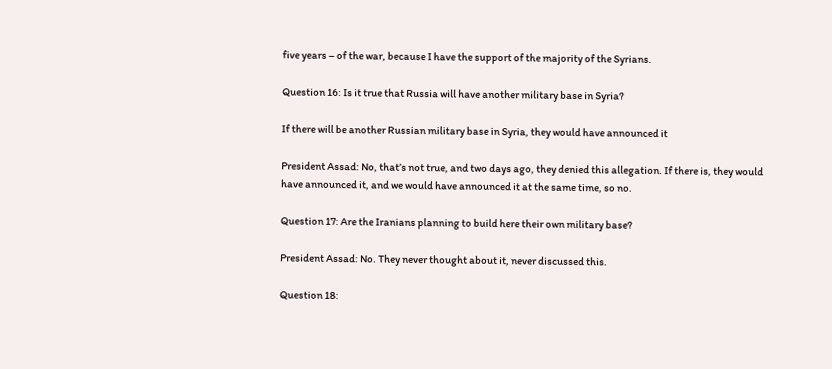five years – of the war, because I have the support of the majority of the Syrians.

Question 16: Is it true that Russia will have another military base in Syria?

If there will be another Russian military base in Syria, they would have announced it

President Assad: No, that’s not true, and two days ago, they denied this allegation. If there is, they would have announced it, and we would have announced it at the same time, so no.

Question 17: Are the Iranians planning to build here their own military base?

President Assad: No. They never thought about it, never discussed this.

Question 18: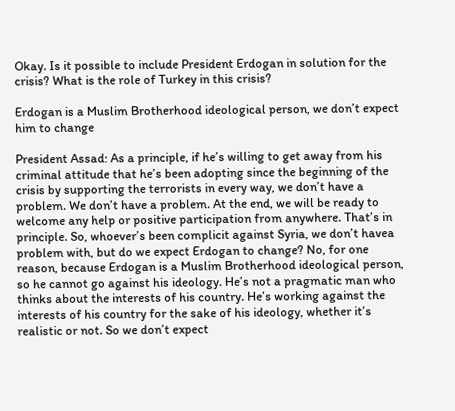Okay. Is it possible to include President Erdogan in solution for the crisis? What is the role of Turkey in this crisis?

Erdogan is a Muslim Brotherhood ideological person, we don’t expect him to change

President Assad: As a principle, if he’s willing to get away from his criminal attitude that he’s been adopting since the beginning of the crisis by supporting the terrorists in every way, we don’t have a problem. We don’t have a problem. At the end, we will be ready to welcome any help or positive participation from anywhere. That’s in principle. So, whoever’s been complicit against Syria, we don’t havea problem with, but do we expect Erdogan to change? No, for one reason, because Erdogan is a Muslim Brotherhood ideological person, so he cannot go against his ideology. He’s not a pragmatic man who thinks about the interests of his country. He’s working against the interests of his country for the sake of his ideology, whether it’s realistic or not. So we don’t expect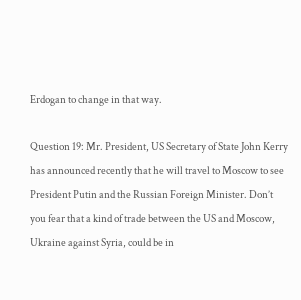Erdogan to change in that way.

Question 19: Mr. President, US Secretary of State John Kerry has announced recently that he will travel to Moscow to see President Putin and the Russian Foreign Minister. Don’t you fear that a kind of trade between the US and Moscow, Ukraine against Syria, could be in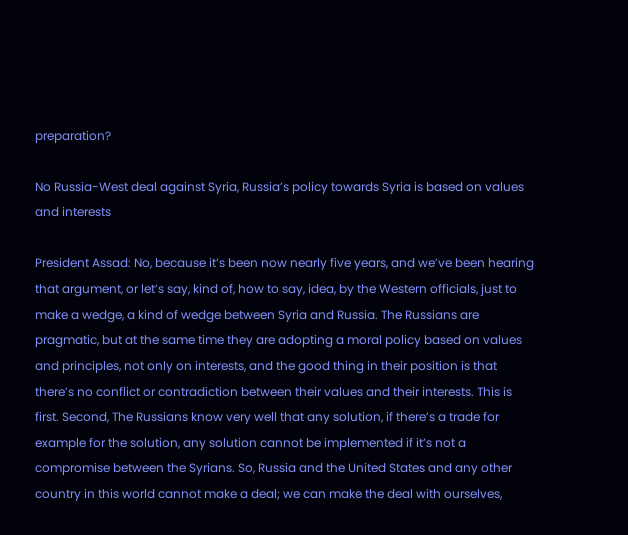preparation?

No Russia-West deal against Syria, Russia’s policy towards Syria is based on values and interests

President Assad: No, because it’s been now nearly five years, and we’ve been hearing that argument, or let’s say, kind of, how to say, idea, by the Western officials, just to make a wedge, a kind of wedge between Syria and Russia. The Russians are pragmatic, but at the same time they are adopting a moral policy based on values and principles, not only on interests, and the good thing in their position is that there’s no conflict or contradiction between their values and their interests. This is first. Second, The Russians know very well that any solution, if there’s a trade for example for the solution, any solution cannot be implemented if it’s not a compromise between the Syrians. So, Russia and the United States and any other country in this world cannot make a deal; we can make the deal with ourselves,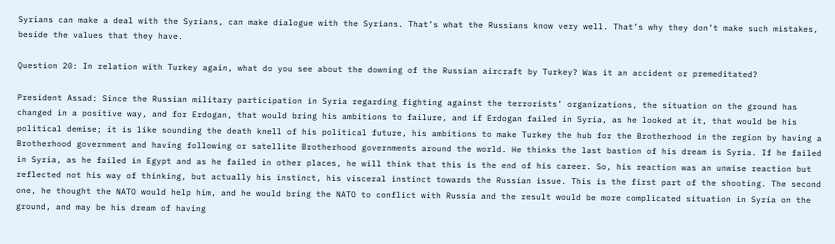Syrians can make a deal with the Syrians, can make dialogue with the Syrians. That’s what the Russians know very well. That’s why they don’t make such mistakes, beside the values that they have.

Question 20: In relation with Turkey again, what do you see about the downing of the Russian aircraft by Turkey? Was it an accident or premeditated?

President Assad: Since the Russian military participation in Syria regarding fighting against the terrorists’ organizations, the situation on the ground has changed in a positive way, and for Erdogan, that would bring his ambitions to failure, and if Erdogan failed in Syria, as he looked at it, that would be his political demise; it is like sounding the death knell of his political future, his ambitions to make Turkey the hub for the Brotherhood in the region by having a Brotherhood government and having following or satellite Brotherhood governments around the world. He thinks the last bastion of his dream is Syria. If he failed in Syria, as he failed in Egypt and as he failed in other places, he will think that this is the end of his career. So, his reaction was an unwise reaction but reflected not his way of thinking, but actually his instinct, his visceral instinct towards the Russian issue. This is the first part of the shooting. The second one, he thought the NATO would help him, and he would bring the NATO to conflict with Russia and the result would be more complicated situation in Syria on the ground, and may be his dream of having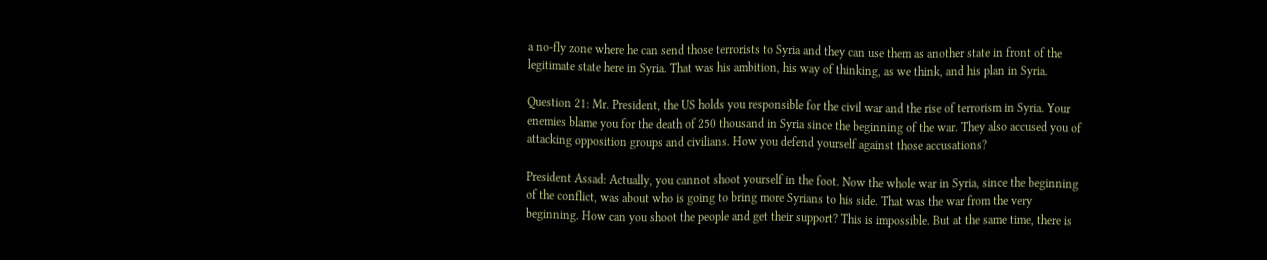a no-fly zone where he can send those terrorists to Syria and they can use them as another state in front of the legitimate state here in Syria. That was his ambition, his way of thinking, as we think, and his plan in Syria.

Question 21: Mr. President, the US holds you responsible for the civil war and the rise of terrorism in Syria. Your enemies blame you for the death of 250 thousand in Syria since the beginning of the war. They also accused you of attacking opposition groups and civilians. How you defend yourself against those accusations?

President Assad: Actually, you cannot shoot yourself in the foot. Now the whole war in Syria, since the beginning of the conflict, was about who is going to bring more Syrians to his side. That was the war from the very beginning. How can you shoot the people and get their support? This is impossible. But at the same time, there is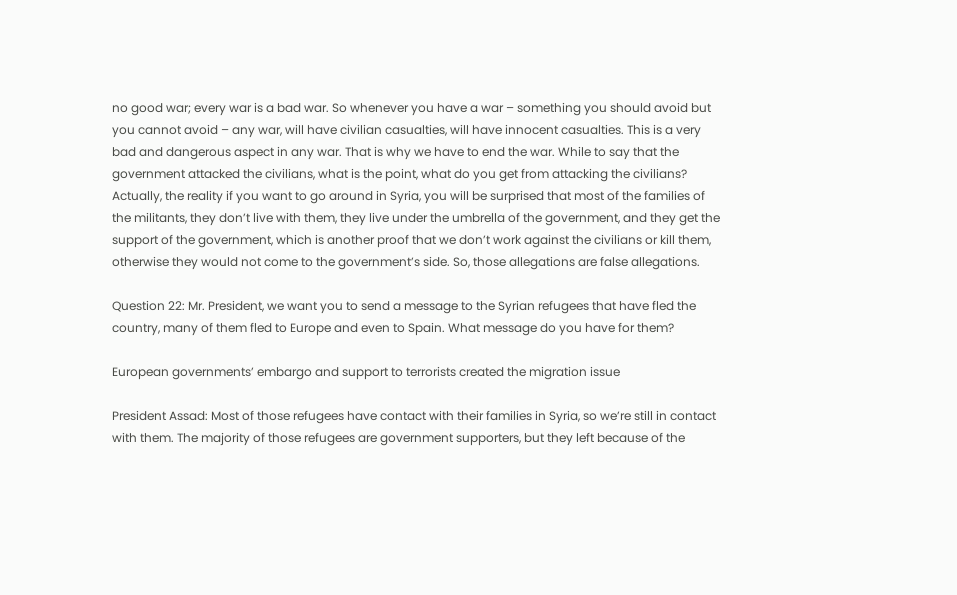no good war; every war is a bad war. So whenever you have a war – something you should avoid but you cannot avoid – any war, will have civilian casualties, will have innocent casualties. This is a very bad and dangerous aspect in any war. That is why we have to end the war. While to say that the government attacked the civilians, what is the point, what do you get from attacking the civilians? Actually, the reality if you want to go around in Syria, you will be surprised that most of the families of the militants, they don’t live with them, they live under the umbrella of the government, and they get the support of the government, which is another proof that we don’t work against the civilians or kill them, otherwise they would not come to the government’s side. So, those allegations are false allegations.

Question 22: Mr. President, we want you to send a message to the Syrian refugees that have fled the country, many of them fled to Europe and even to Spain. What message do you have for them?

European governments’ embargo and support to terrorists created the migration issue

President Assad: Most of those refugees have contact with their families in Syria, so we’re still in contact with them. The majority of those refugees are government supporters, but they left because of the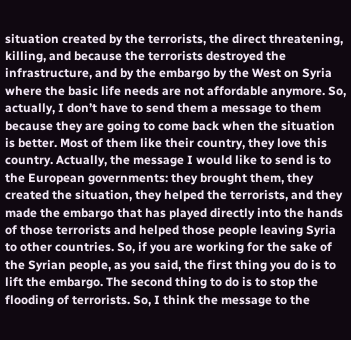situation created by the terrorists, the direct threatening, killing, and because the terrorists destroyed the infrastructure, and by the embargo by the West on Syria where the basic life needs are not affordable anymore. So, actually, I don’t have to send them a message to them because they are going to come back when the situation is better. Most of them like their country, they love this country. Actually, the message I would like to send is to the European governments: they brought them, they created the situation, they helped the terrorists, and they made the embargo that has played directly into the hands of those terrorists and helped those people leaving Syria to other countries. So, if you are working for the sake of the Syrian people, as you said, the first thing you do is to lift the embargo. The second thing to do is to stop the flooding of terrorists. So, I think the message to the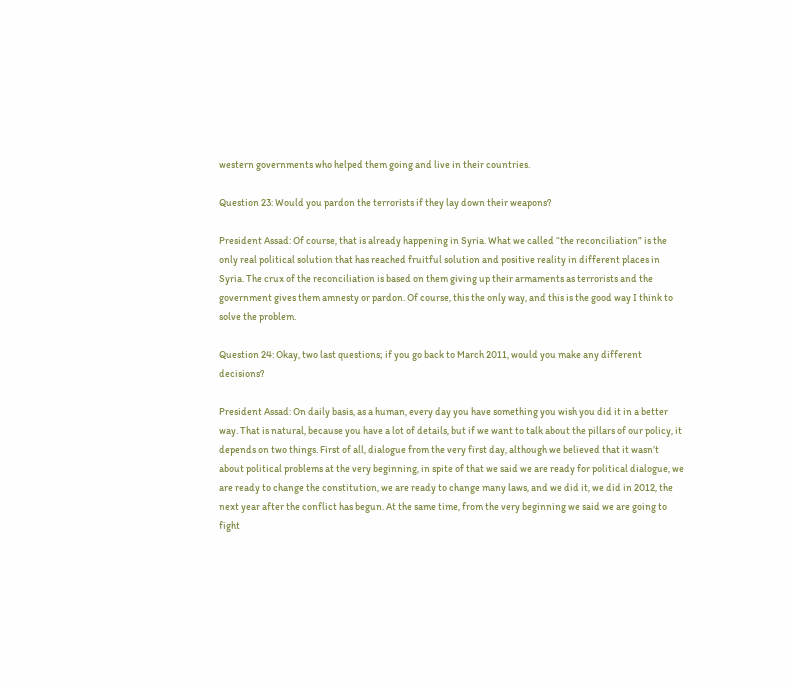western governments who helped them going and live in their countries.

Question 23: Would you pardon the terrorists if they lay down their weapons?

President Assad: Of course, that is already happening in Syria. What we called “the reconciliation” is the only real political solution that has reached fruitful solution and positive reality in different places in Syria. The crux of the reconciliation is based on them giving up their armaments as terrorists and the government gives them amnesty or pardon. Of course, this the only way, and this is the good way I think to solve the problem.

Question 24: Okay, two last questions; if you go back to March 2011, would you make any different decisions?

President Assad: On daily basis, as a human, every day you have something you wish you did it in a better way. That is natural, because you have a lot of details, but if we want to talk about the pillars of our policy, it depends on two things. First of all, dialogue from the very first day, although we believed that it wasn’t about political problems at the very beginning, in spite of that we said we are ready for political dialogue, we are ready to change the constitution, we are ready to change many laws, and we did it, we did in 2012, the next year after the conflict has begun. At the same time, from the very beginning we said we are going to fight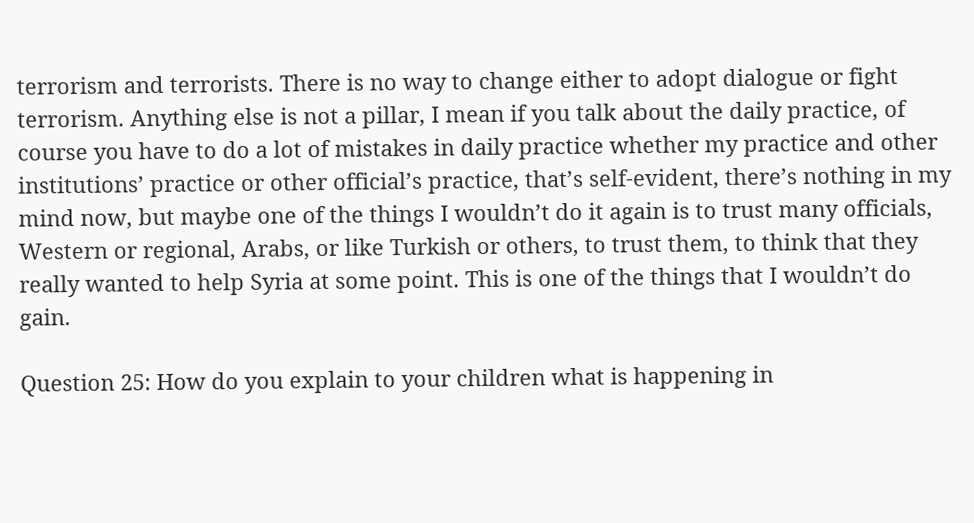terrorism and terrorists. There is no way to change either to adopt dialogue or fight terrorism. Anything else is not a pillar, I mean if you talk about the daily practice, of course you have to do a lot of mistakes in daily practice whether my practice and other institutions’ practice or other official’s practice, that’s self-evident, there’s nothing in my mind now, but maybe one of the things I wouldn’t do it again is to trust many officials, Western or regional, Arabs, or like Turkish or others, to trust them, to think that they really wanted to help Syria at some point. This is one of the things that I wouldn’t do gain.

Question 25: How do you explain to your children what is happening in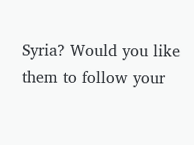Syria? Would you like them to follow your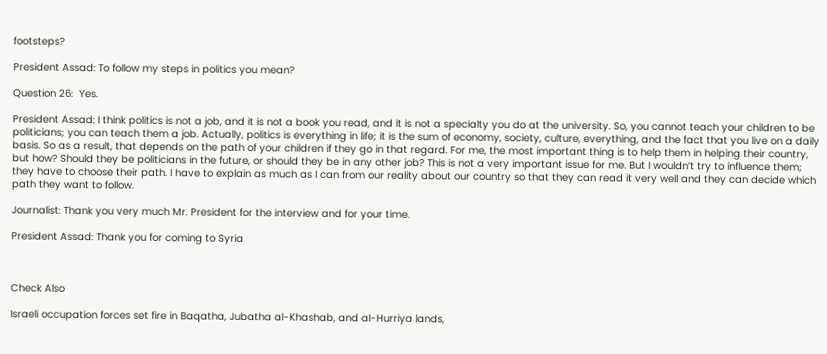footsteps?

President Assad: To follow my steps in politics you mean?

Question 26:  Yes.

President Assad: I think politics is not a job, and it is not a book you read, and it is not a specialty you do at the university. So, you cannot teach your children to be politicians; you can teach them a job. Actually, politics is everything in life; it is the sum of economy, society, culture, everything, and the fact that you live on a daily basis. So as a result, that depends on the path of your children if they go in that regard. For me, the most important thing is to help them in helping their country, but how? Should they be politicians in the future, or should they be in any other job? This is not a very important issue for me. But I wouldn’t try to influence them; they have to choose their path. I have to explain as much as I can from our reality about our country so that they can read it very well and they can decide which path they want to follow.

Journalist: Thank you very much Mr. President for the interview and for your time.

President Assad: Thank you for coming to Syria



Check Also

Israeli occupation forces set fire in Baqatha, Jubatha al-Khashab, and al-Hurriya lands,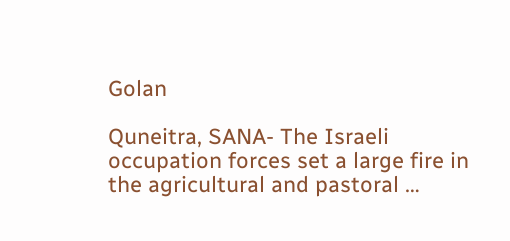Golan

Quneitra, SANA- The Israeli occupation forces set a large fire in the agricultural and pastoral …